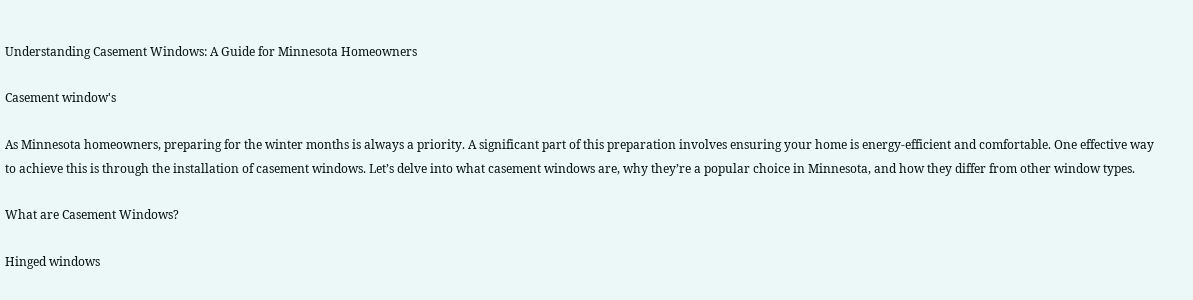Understanding Casement Windows: A Guide for Minnesota Homeowners

Casement window's

As Minnesota homeowners, preparing for the winter months is always a priority. A significant part of this preparation involves ensuring your home is energy-efficient and comfortable. One effective way to achieve this is through the installation of casement windows. Let’s delve into what casement windows are, why they’re a popular choice in Minnesota, and how they differ from other window types.

What are Casement Windows?

Hinged windows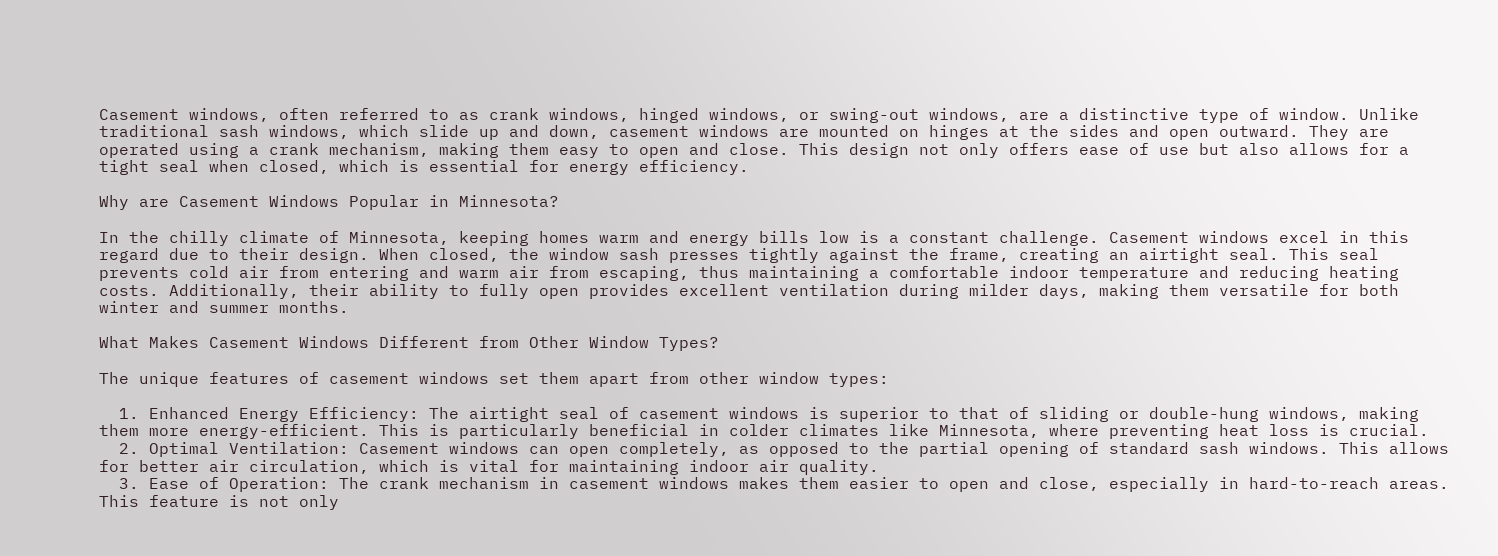Casement windows, often referred to as crank windows, hinged windows, or swing-out windows, are a distinctive type of window. Unlike traditional sash windows, which slide up and down, casement windows are mounted on hinges at the sides and open outward. They are operated using a crank mechanism, making them easy to open and close. This design not only offers ease of use but also allows for a tight seal when closed, which is essential for energy efficiency.

Why are Casement Windows Popular in Minnesota?

In the chilly climate of Minnesota, keeping homes warm and energy bills low is a constant challenge. Casement windows excel in this regard due to their design. When closed, the window sash presses tightly against the frame, creating an airtight seal. This seal prevents cold air from entering and warm air from escaping, thus maintaining a comfortable indoor temperature and reducing heating costs. Additionally, their ability to fully open provides excellent ventilation during milder days, making them versatile for both winter and summer months.

What Makes Casement Windows Different from Other Window Types?

The unique features of casement windows set them apart from other window types:

  1. Enhanced Energy Efficiency: The airtight seal of casement windows is superior to that of sliding or double-hung windows, making them more energy-efficient. This is particularly beneficial in colder climates like Minnesota, where preventing heat loss is crucial.
  2. Optimal Ventilation: Casement windows can open completely, as opposed to the partial opening of standard sash windows. This allows for better air circulation, which is vital for maintaining indoor air quality.
  3. Ease of Operation: The crank mechanism in casement windows makes them easier to open and close, especially in hard-to-reach areas. This feature is not only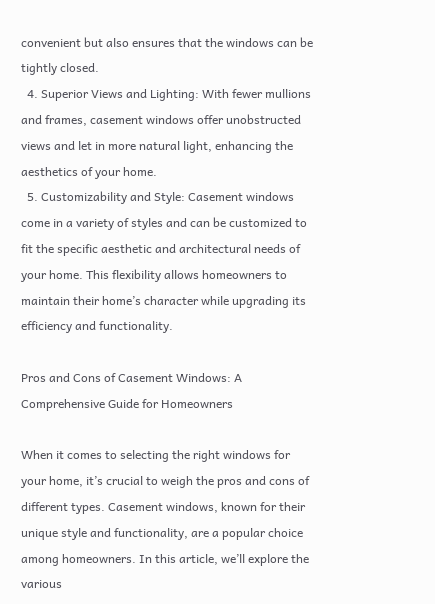convenient but also ensures that the windows can be tightly closed.
  4. Superior Views and Lighting: With fewer mullions and frames, casement windows offer unobstructed views and let in more natural light, enhancing the aesthetics of your home.
  5. Customizability and Style: Casement windows come in a variety of styles and can be customized to fit the specific aesthetic and architectural needs of your home. This flexibility allows homeowners to maintain their home’s character while upgrading its efficiency and functionality.

Pros and Cons of Casement Windows: A Comprehensive Guide for Homeowners

When it comes to selecting the right windows for your home, it’s crucial to weigh the pros and cons of different types. Casement windows, known for their unique style and functionality, are a popular choice among homeowners. In this article, we’ll explore the various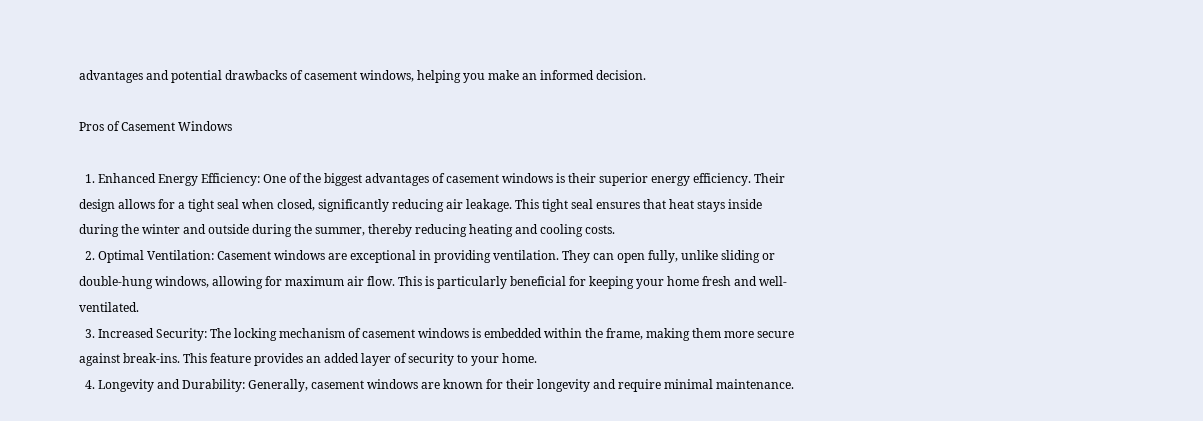advantages and potential drawbacks of casement windows, helping you make an informed decision.

Pros of Casement Windows

  1. Enhanced Energy Efficiency: One of the biggest advantages of casement windows is their superior energy efficiency. Their design allows for a tight seal when closed, significantly reducing air leakage. This tight seal ensures that heat stays inside during the winter and outside during the summer, thereby reducing heating and cooling costs.
  2. Optimal Ventilation: Casement windows are exceptional in providing ventilation. They can open fully, unlike sliding or double-hung windows, allowing for maximum air flow. This is particularly beneficial for keeping your home fresh and well-ventilated.
  3. Increased Security: The locking mechanism of casement windows is embedded within the frame, making them more secure against break-ins. This feature provides an added layer of security to your home.
  4. Longevity and Durability: Generally, casement windows are known for their longevity and require minimal maintenance.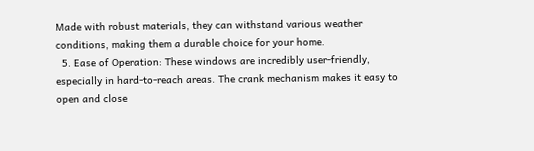Made with robust materials, they can withstand various weather conditions, making them a durable choice for your home.
  5. Ease of Operation: These windows are incredibly user-friendly, especially in hard-to-reach areas. The crank mechanism makes it easy to open and close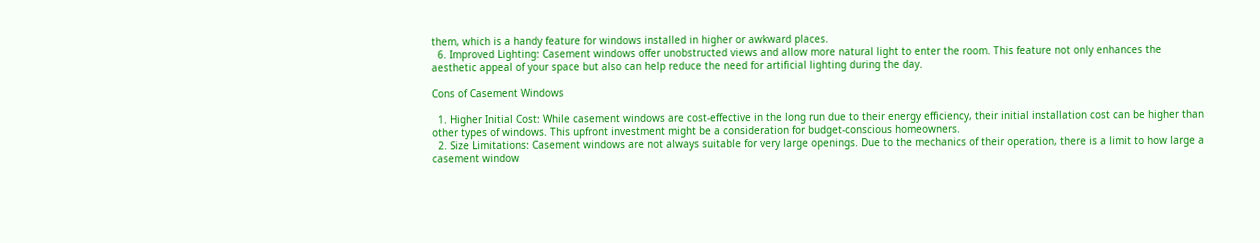them, which is a handy feature for windows installed in higher or awkward places.
  6. Improved Lighting: Casement windows offer unobstructed views and allow more natural light to enter the room. This feature not only enhances the aesthetic appeal of your space but also can help reduce the need for artificial lighting during the day.

Cons of Casement Windows

  1. Higher Initial Cost: While casement windows are cost-effective in the long run due to their energy efficiency, their initial installation cost can be higher than other types of windows. This upfront investment might be a consideration for budget-conscious homeowners.
  2. Size Limitations: Casement windows are not always suitable for very large openings. Due to the mechanics of their operation, there is a limit to how large a casement window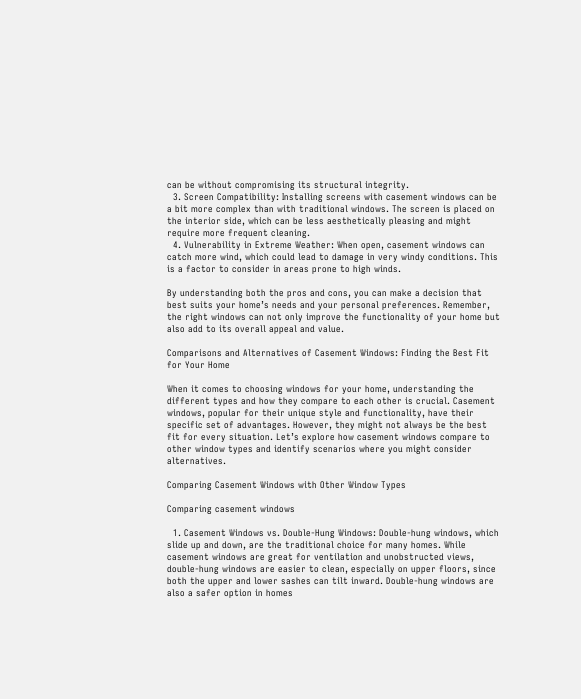can be without compromising its structural integrity.
  3. Screen Compatibility: Installing screens with casement windows can be a bit more complex than with traditional windows. The screen is placed on the interior side, which can be less aesthetically pleasing and might require more frequent cleaning.
  4. Vulnerability in Extreme Weather: When open, casement windows can catch more wind, which could lead to damage in very windy conditions. This is a factor to consider in areas prone to high winds.

By understanding both the pros and cons, you can make a decision that best suits your home’s needs and your personal preferences. Remember, the right windows can not only improve the functionality of your home but also add to its overall appeal and value.

Comparisons and Alternatives of Casement Windows: Finding the Best Fit for Your Home

When it comes to choosing windows for your home, understanding the different types and how they compare to each other is crucial. Casement windows, popular for their unique style and functionality, have their specific set of advantages. However, they might not always be the best fit for every situation. Let’s explore how casement windows compare to other window types and identify scenarios where you might consider alternatives.

Comparing Casement Windows with Other Window Types

Comparing casement windows

  1. Casement Windows vs. Double-Hung Windows: Double-hung windows, which slide up and down, are the traditional choice for many homes. While casement windows are great for ventilation and unobstructed views, double-hung windows are easier to clean, especially on upper floors, since both the upper and lower sashes can tilt inward. Double-hung windows are also a safer option in homes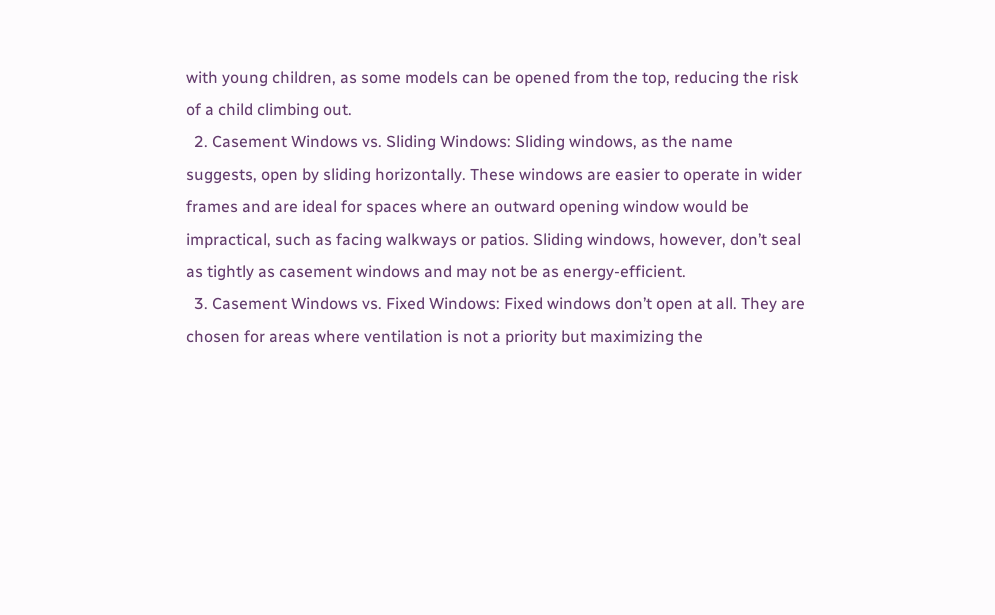with young children, as some models can be opened from the top, reducing the risk of a child climbing out.
  2. Casement Windows vs. Sliding Windows: Sliding windows, as the name suggests, open by sliding horizontally. These windows are easier to operate in wider frames and are ideal for spaces where an outward opening window would be impractical, such as facing walkways or patios. Sliding windows, however, don’t seal as tightly as casement windows and may not be as energy-efficient.
  3. Casement Windows vs. Fixed Windows: Fixed windows don’t open at all. They are chosen for areas where ventilation is not a priority but maximizing the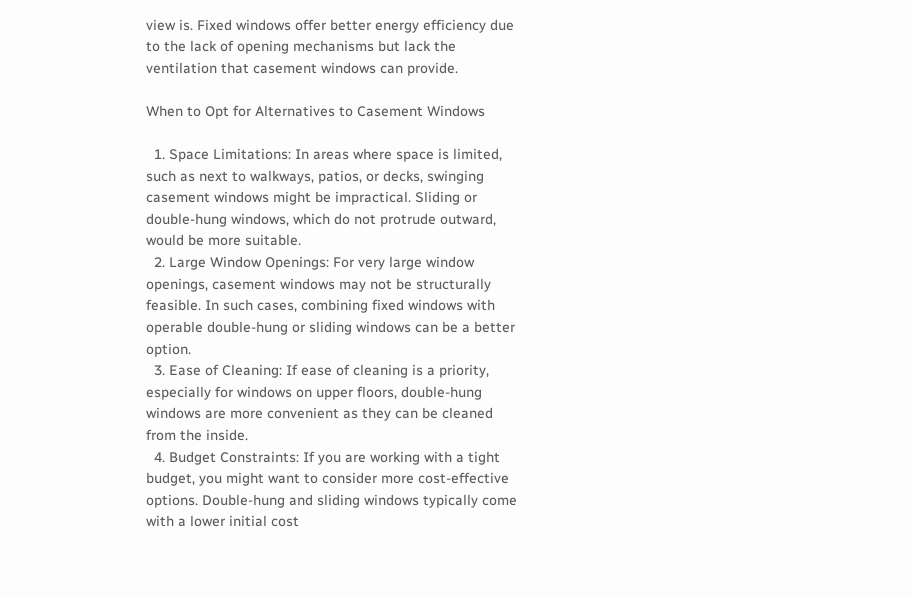view is. Fixed windows offer better energy efficiency due to the lack of opening mechanisms but lack the ventilation that casement windows can provide.

When to Opt for Alternatives to Casement Windows

  1. Space Limitations: In areas where space is limited, such as next to walkways, patios, or decks, swinging casement windows might be impractical. Sliding or double-hung windows, which do not protrude outward, would be more suitable.
  2. Large Window Openings: For very large window openings, casement windows may not be structurally feasible. In such cases, combining fixed windows with operable double-hung or sliding windows can be a better option.
  3. Ease of Cleaning: If ease of cleaning is a priority, especially for windows on upper floors, double-hung windows are more convenient as they can be cleaned from the inside.
  4. Budget Constraints: If you are working with a tight budget, you might want to consider more cost-effective options. Double-hung and sliding windows typically come with a lower initial cost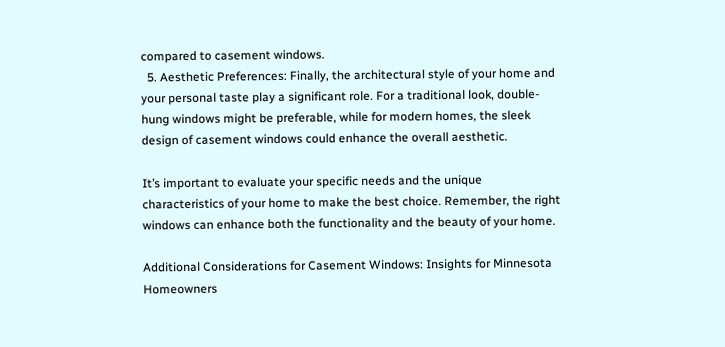compared to casement windows.
  5. Aesthetic Preferences: Finally, the architectural style of your home and your personal taste play a significant role. For a traditional look, double-hung windows might be preferable, while for modern homes, the sleek design of casement windows could enhance the overall aesthetic.

It’s important to evaluate your specific needs and the unique characteristics of your home to make the best choice. Remember, the right windows can enhance both the functionality and the beauty of your home.

Additional Considerations for Casement Windows: Insights for Minnesota Homeowners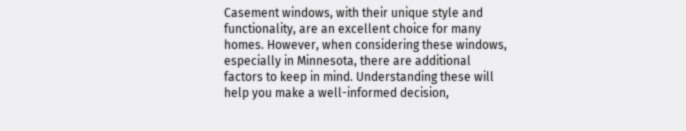Casement windows, with their unique style and functionality, are an excellent choice for many homes. However, when considering these windows, especially in Minnesota, there are additional factors to keep in mind. Understanding these will help you make a well-informed decision,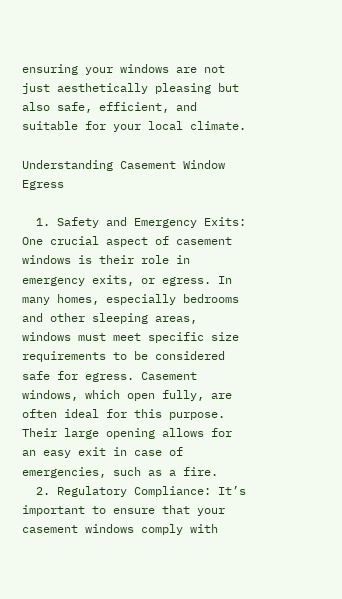ensuring your windows are not just aesthetically pleasing but also safe, efficient, and suitable for your local climate.

Understanding Casement Window Egress

  1. Safety and Emergency Exits: One crucial aspect of casement windows is their role in emergency exits, or egress. In many homes, especially bedrooms and other sleeping areas, windows must meet specific size requirements to be considered safe for egress. Casement windows, which open fully, are often ideal for this purpose. Their large opening allows for an easy exit in case of emergencies, such as a fire.
  2. Regulatory Compliance: It’s important to ensure that your casement windows comply with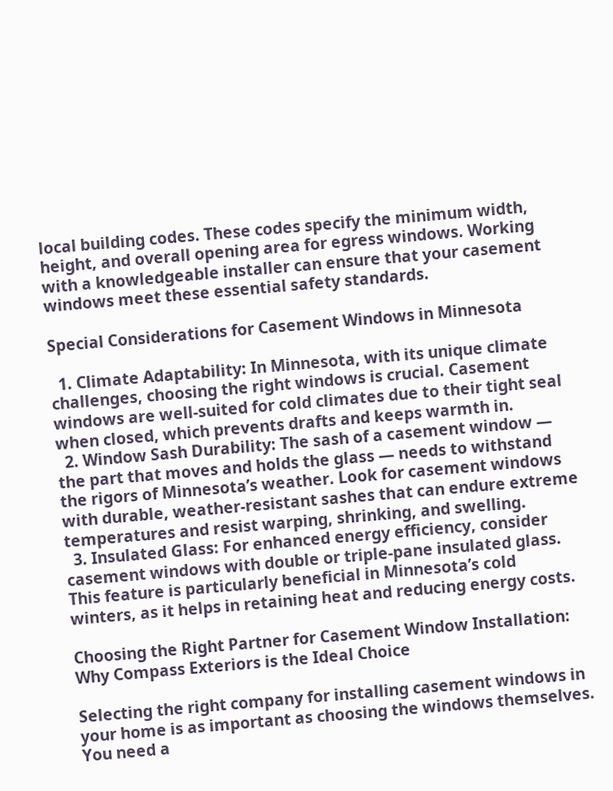local building codes. These codes specify the minimum width, height, and overall opening area for egress windows. Working with a knowledgeable installer can ensure that your casement windows meet these essential safety standards.

Special Considerations for Casement Windows in Minnesota

  1. Climate Adaptability: In Minnesota, with its unique climate challenges, choosing the right windows is crucial. Casement windows are well-suited for cold climates due to their tight seal when closed, which prevents drafts and keeps warmth in.
  2. Window Sash Durability: The sash of a casement window — the part that moves and holds the glass — needs to withstand the rigors of Minnesota’s weather. Look for casement windows with durable, weather-resistant sashes that can endure extreme temperatures and resist warping, shrinking, and swelling.
  3. Insulated Glass: For enhanced energy efficiency, consider casement windows with double or triple-pane insulated glass. This feature is particularly beneficial in Minnesota’s cold winters, as it helps in retaining heat and reducing energy costs.

Choosing the Right Partner for Casement Window Installation: Why Compass Exteriors is the Ideal Choice

Selecting the right company for installing casement windows in your home is as important as choosing the windows themselves. You need a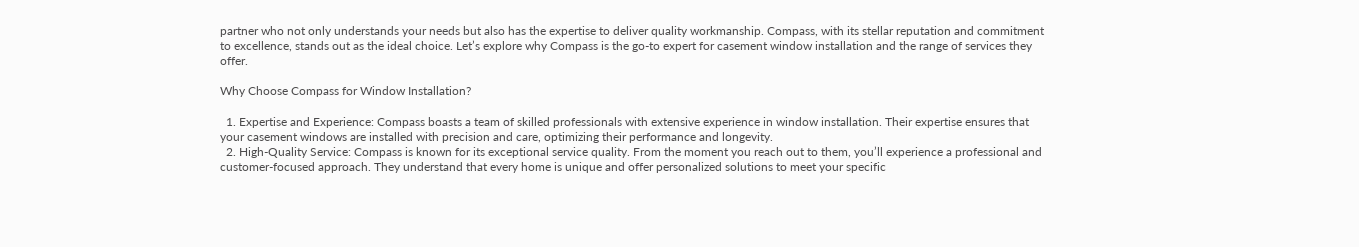partner who not only understands your needs but also has the expertise to deliver quality workmanship. Compass, with its stellar reputation and commitment to excellence, stands out as the ideal choice. Let’s explore why Compass is the go-to expert for casement window installation and the range of services they offer.

Why Choose Compass for Window Installation?

  1. Expertise and Experience: Compass boasts a team of skilled professionals with extensive experience in window installation. Their expertise ensures that your casement windows are installed with precision and care, optimizing their performance and longevity.
  2. High-Quality Service: Compass is known for its exceptional service quality. From the moment you reach out to them, you’ll experience a professional and customer-focused approach. They understand that every home is unique and offer personalized solutions to meet your specific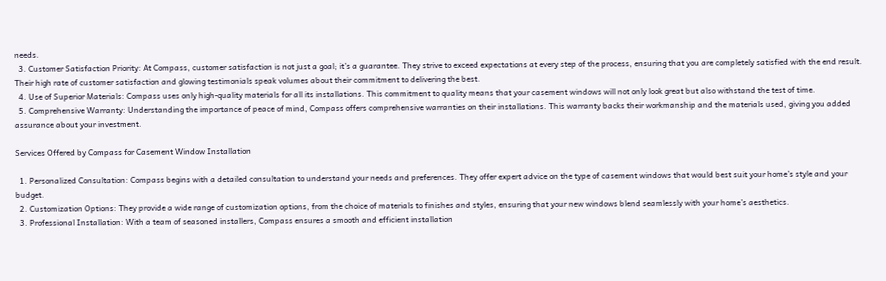needs.
  3. Customer Satisfaction Priority: At Compass, customer satisfaction is not just a goal; it’s a guarantee. They strive to exceed expectations at every step of the process, ensuring that you are completely satisfied with the end result. Their high rate of customer satisfaction and glowing testimonials speak volumes about their commitment to delivering the best.
  4. Use of Superior Materials: Compass uses only high-quality materials for all its installations. This commitment to quality means that your casement windows will not only look great but also withstand the test of time.
  5. Comprehensive Warranty: Understanding the importance of peace of mind, Compass offers comprehensive warranties on their installations. This warranty backs their workmanship and the materials used, giving you added assurance about your investment.

Services Offered by Compass for Casement Window Installation

  1. Personalized Consultation: Compass begins with a detailed consultation to understand your needs and preferences. They offer expert advice on the type of casement windows that would best suit your home’s style and your budget.
  2. Customization Options: They provide a wide range of customization options, from the choice of materials to finishes and styles, ensuring that your new windows blend seamlessly with your home’s aesthetics.
  3. Professional Installation: With a team of seasoned installers, Compass ensures a smooth and efficient installation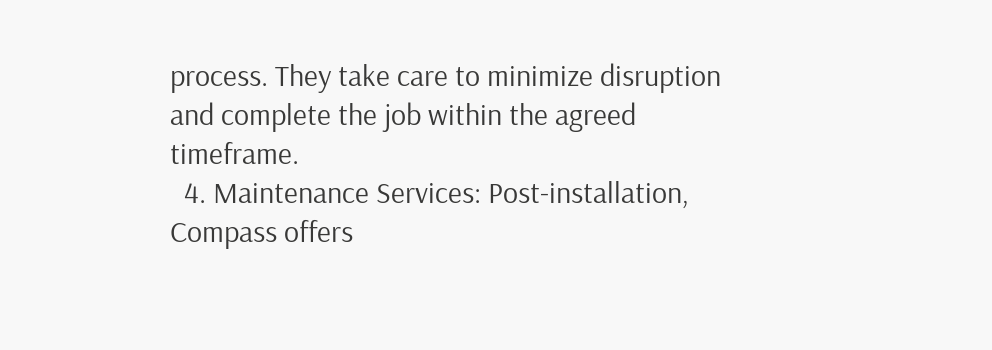process. They take care to minimize disruption and complete the job within the agreed timeframe.
  4. Maintenance Services: Post-installation, Compass offers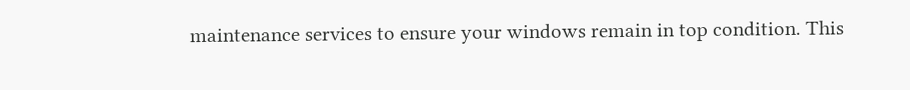maintenance services to ensure your windows remain in top condition. This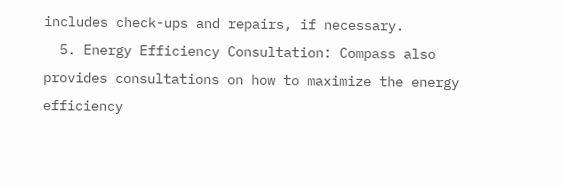includes check-ups and repairs, if necessary.
  5. Energy Efficiency Consultation: Compass also provides consultations on how to maximize the energy efficiency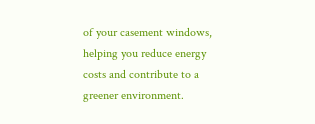of your casement windows, helping you reduce energy costs and contribute to a greener environment.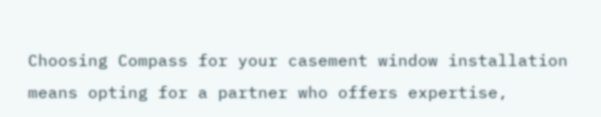Choosing Compass for your casement window installation means opting for a partner who offers expertise,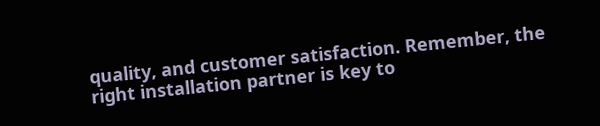quality, and customer satisfaction. Remember, the right installation partner is key to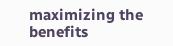maximizing the benefits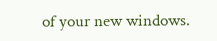of your new windows.